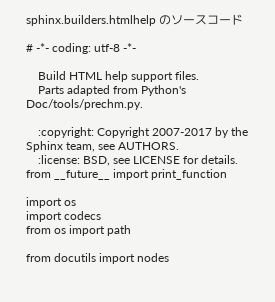sphinx.builders.htmlhelp のソースコード

# -*- coding: utf-8 -*-

    Build HTML help support files.
    Parts adapted from Python's Doc/tools/prechm.py.

    :copyright: Copyright 2007-2017 by the Sphinx team, see AUTHORS.
    :license: BSD, see LICENSE for details.
from __future__ import print_function

import os
import codecs
from os import path

from docutils import nodes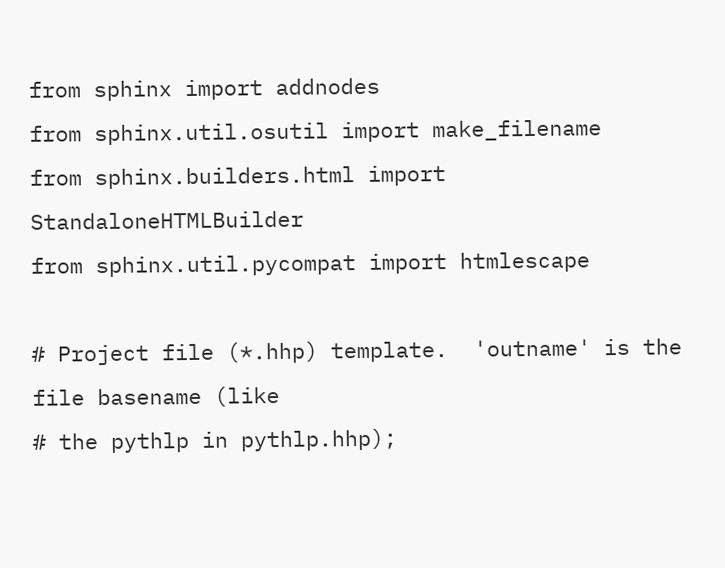from sphinx import addnodes
from sphinx.util.osutil import make_filename
from sphinx.builders.html import StandaloneHTMLBuilder
from sphinx.util.pycompat import htmlescape

# Project file (*.hhp) template.  'outname' is the file basename (like
# the pythlp in pythlp.hhp);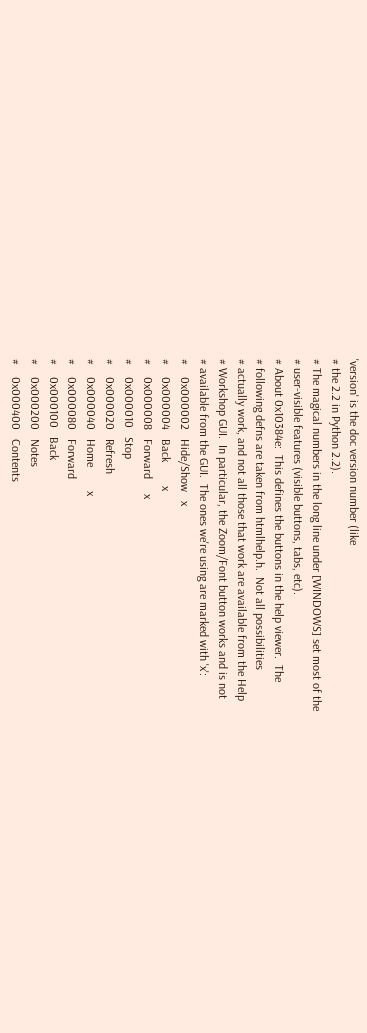'version' is the doc version number (like
# the 2.2 in Python 2.2).
# The magical numbers in the long line under [WINDOWS] set most of the
# user-visible features (visible buttons, tabs, etc).
# About 0x10384e:  This defines the buttons in the help viewer.  The
# following defns are taken from htmlhelp.h.  Not all possibilities
# actually work, and not all those that work are available from the Help
# Workshop GUI.  In particular, the Zoom/Font button works and is not
# available from the GUI.  The ones we're using are marked with 'x':
#    0x000002   Hide/Show   x
#    0x000004   Back        x
#    0x000008   Forward     x
#    0x000010   Stop
#    0x000020   Refresh
#    0x000040   Home        x
#    0x000080   Forward
#    0x000100   Back
#    0x000200   Notes
#    0x000400   Contents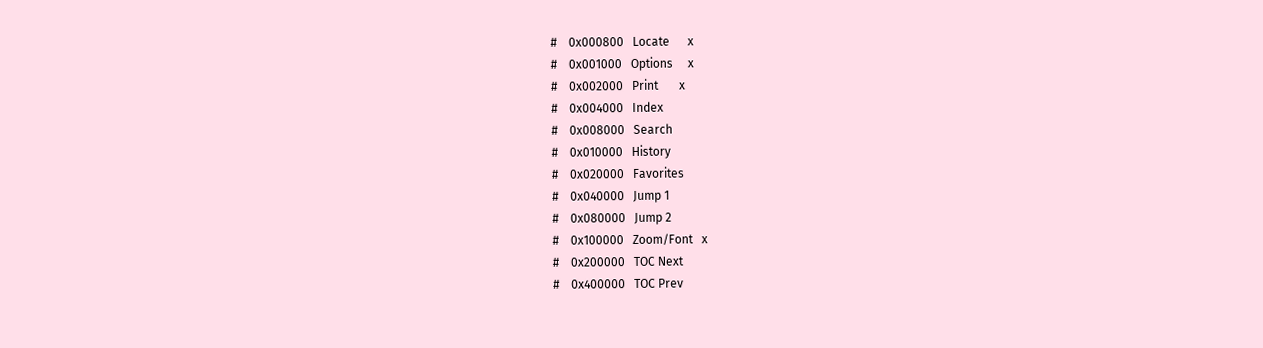#    0x000800   Locate      x
#    0x001000   Options     x
#    0x002000   Print       x
#    0x004000   Index
#    0x008000   Search
#    0x010000   History
#    0x020000   Favorites
#    0x040000   Jump 1
#    0x080000   Jump 2
#    0x100000   Zoom/Font   x
#    0x200000   TOC Next
#    0x400000   TOC Prev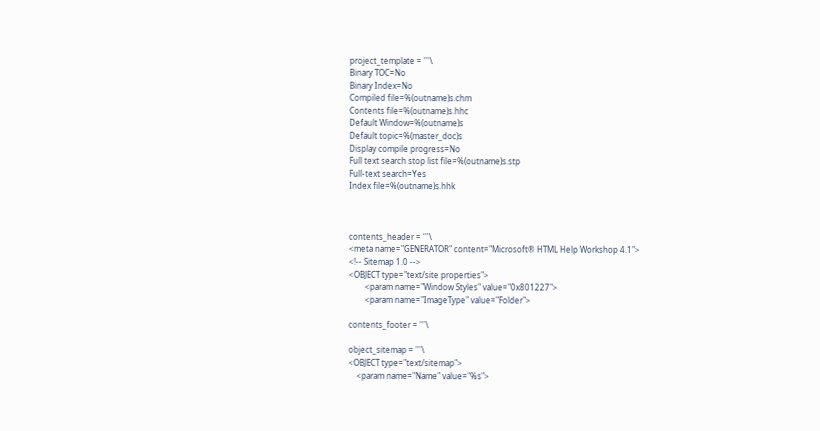project_template = '''\
Binary TOC=No
Binary Index=No
Compiled file=%(outname)s.chm
Contents file=%(outname)s.hhc
Default Window=%(outname)s
Default topic=%(master_doc)s
Display compile progress=No
Full text search stop list file=%(outname)s.stp
Full-text search=Yes
Index file=%(outname)s.hhk



contents_header = '''\
<meta name="GENERATOR" content="Microsoft® HTML Help Workshop 4.1">
<!-- Sitemap 1.0 -->
<OBJECT type="text/site properties">
        <param name="Window Styles" value="0x801227">
        <param name="ImageType" value="Folder">

contents_footer = '''\

object_sitemap = '''\
<OBJECT type="text/sitemap">
    <param name="Name" value="%s">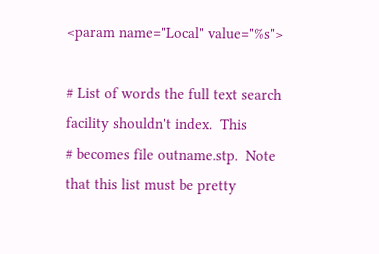<param name="Local" value="%s">

# List of words the full text search facility shouldn't index.  This
# becomes file outname.stp.  Note that this list must be pretty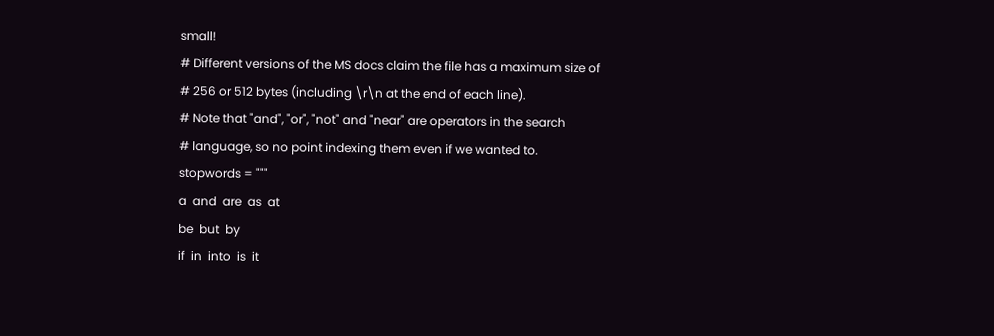small!
# Different versions of the MS docs claim the file has a maximum size of
# 256 or 512 bytes (including \r\n at the end of each line).
# Note that "and", "or", "not" and "near" are operators in the search
# language, so no point indexing them even if we wanted to.
stopwords = """
a  and  are  as  at
be  but  by
if  in  into  is  it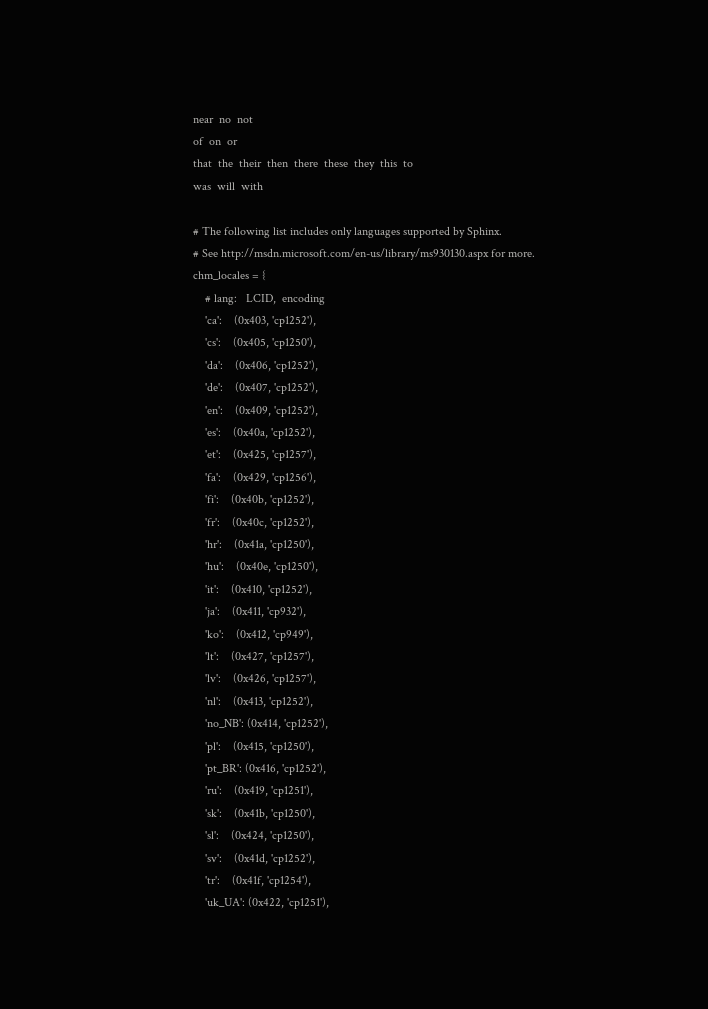near  no  not
of  on  or
that  the  their  then  there  these  they  this  to
was  will  with

# The following list includes only languages supported by Sphinx.
# See http://msdn.microsoft.com/en-us/library/ms930130.aspx for more.
chm_locales = {
    # lang:   LCID,  encoding
    'ca':    (0x403, 'cp1252'),
    'cs':    (0x405, 'cp1250'),
    'da':    (0x406, 'cp1252'),
    'de':    (0x407, 'cp1252'),
    'en':    (0x409, 'cp1252'),
    'es':    (0x40a, 'cp1252'),
    'et':    (0x425, 'cp1257'),
    'fa':    (0x429, 'cp1256'),
    'fi':    (0x40b, 'cp1252'),
    'fr':    (0x40c, 'cp1252'),
    'hr':    (0x41a, 'cp1250'),
    'hu':    (0x40e, 'cp1250'),
    'it':    (0x410, 'cp1252'),
    'ja':    (0x411, 'cp932'),
    'ko':    (0x412, 'cp949'),
    'lt':    (0x427, 'cp1257'),
    'lv':    (0x426, 'cp1257'),
    'nl':    (0x413, 'cp1252'),
    'no_NB': (0x414, 'cp1252'),
    'pl':    (0x415, 'cp1250'),
    'pt_BR': (0x416, 'cp1252'),
    'ru':    (0x419, 'cp1251'),
    'sk':    (0x41b, 'cp1250'),
    'sl':    (0x424, 'cp1250'),
    'sv':    (0x41d, 'cp1252'),
    'tr':    (0x41f, 'cp1254'),
    'uk_UA': (0x422, 'cp1251'),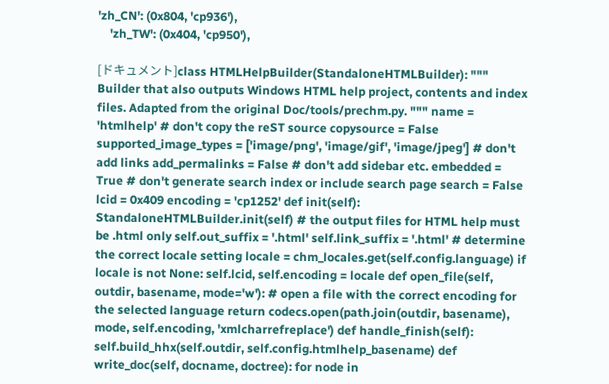'zh_CN': (0x804, 'cp936'),
    'zh_TW': (0x404, 'cp950'),

[ドキュメント]class HTMLHelpBuilder(StandaloneHTMLBuilder): """ Builder that also outputs Windows HTML help project, contents and index files. Adapted from the original Doc/tools/prechm.py. """ name = 'htmlhelp' # don't copy the reST source copysource = False supported_image_types = ['image/png', 'image/gif', 'image/jpeg'] # don't add links add_permalinks = False # don't add sidebar etc. embedded = True # don't generate search index or include search page search = False lcid = 0x409 encoding = 'cp1252' def init(self): StandaloneHTMLBuilder.init(self) # the output files for HTML help must be .html only self.out_suffix = '.html' self.link_suffix = '.html' # determine the correct locale setting locale = chm_locales.get(self.config.language) if locale is not None: self.lcid, self.encoding = locale def open_file(self, outdir, basename, mode='w'): # open a file with the correct encoding for the selected language return codecs.open(path.join(outdir, basename), mode, self.encoding, 'xmlcharrefreplace') def handle_finish(self): self.build_hhx(self.outdir, self.config.htmlhelp_basename) def write_doc(self, docname, doctree): for node in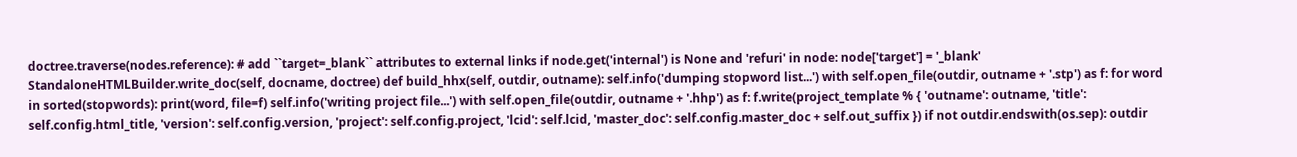doctree.traverse(nodes.reference): # add ``target=_blank`` attributes to external links if node.get('internal') is None and 'refuri' in node: node['target'] = '_blank' StandaloneHTMLBuilder.write_doc(self, docname, doctree) def build_hhx(self, outdir, outname): self.info('dumping stopword list...') with self.open_file(outdir, outname + '.stp') as f: for word in sorted(stopwords): print(word, file=f) self.info('writing project file...') with self.open_file(outdir, outname + '.hhp') as f: f.write(project_template % { 'outname': outname, 'title': self.config.html_title, 'version': self.config.version, 'project': self.config.project, 'lcid': self.lcid, 'master_doc': self.config.master_doc + self.out_suffix }) if not outdir.endswith(os.sep): outdir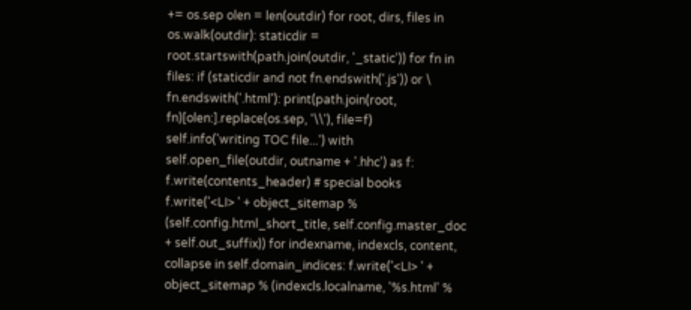+= os.sep olen = len(outdir) for root, dirs, files in os.walk(outdir): staticdir = root.startswith(path.join(outdir, '_static')) for fn in files: if (staticdir and not fn.endswith('.js')) or \ fn.endswith('.html'): print(path.join(root, fn)[olen:].replace(os.sep, '\\'), file=f) self.info('writing TOC file...') with self.open_file(outdir, outname + '.hhc') as f: f.write(contents_header) # special books f.write('<LI> ' + object_sitemap % (self.config.html_short_title, self.config.master_doc + self.out_suffix)) for indexname, indexcls, content, collapse in self.domain_indices: f.write('<LI> ' + object_sitemap % (indexcls.localname, '%s.html' %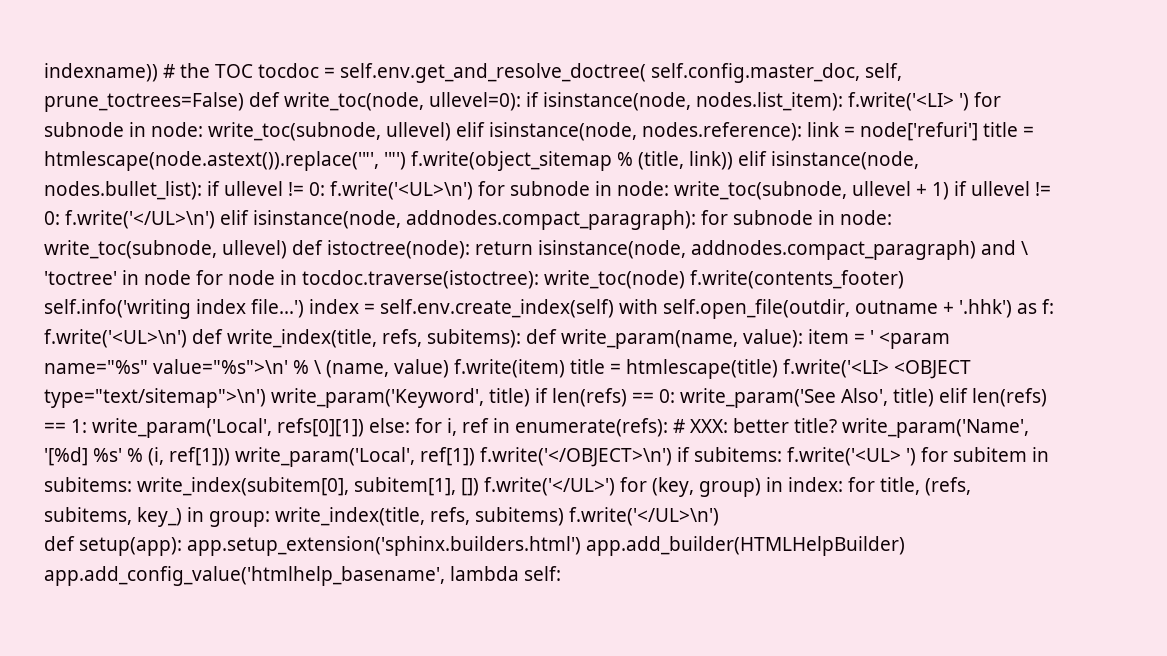indexname)) # the TOC tocdoc = self.env.get_and_resolve_doctree( self.config.master_doc, self, prune_toctrees=False) def write_toc(node, ullevel=0): if isinstance(node, nodes.list_item): f.write('<LI> ') for subnode in node: write_toc(subnode, ullevel) elif isinstance(node, nodes.reference): link = node['refuri'] title = htmlescape(node.astext()).replace('"', '"') f.write(object_sitemap % (title, link)) elif isinstance(node, nodes.bullet_list): if ullevel != 0: f.write('<UL>\n') for subnode in node: write_toc(subnode, ullevel + 1) if ullevel != 0: f.write('</UL>\n') elif isinstance(node, addnodes.compact_paragraph): for subnode in node: write_toc(subnode, ullevel) def istoctree(node): return isinstance(node, addnodes.compact_paragraph) and \ 'toctree' in node for node in tocdoc.traverse(istoctree): write_toc(node) f.write(contents_footer) self.info('writing index file...') index = self.env.create_index(self) with self.open_file(outdir, outname + '.hhk') as f: f.write('<UL>\n') def write_index(title, refs, subitems): def write_param(name, value): item = ' <param name="%s" value="%s">\n' % \ (name, value) f.write(item) title = htmlescape(title) f.write('<LI> <OBJECT type="text/sitemap">\n') write_param('Keyword', title) if len(refs) == 0: write_param('See Also', title) elif len(refs) == 1: write_param('Local', refs[0][1]) else: for i, ref in enumerate(refs): # XXX: better title? write_param('Name', '[%d] %s' % (i, ref[1])) write_param('Local', ref[1]) f.write('</OBJECT>\n') if subitems: f.write('<UL> ') for subitem in subitems: write_index(subitem[0], subitem[1], []) f.write('</UL>') for (key, group) in index: for title, (refs, subitems, key_) in group: write_index(title, refs, subitems) f.write('</UL>\n')
def setup(app): app.setup_extension('sphinx.builders.html') app.add_builder(HTMLHelpBuilder) app.add_config_value('htmlhelp_basename', lambda self: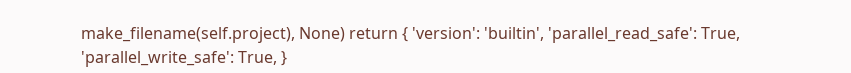make_filename(self.project), None) return { 'version': 'builtin', 'parallel_read_safe': True, 'parallel_write_safe': True, }